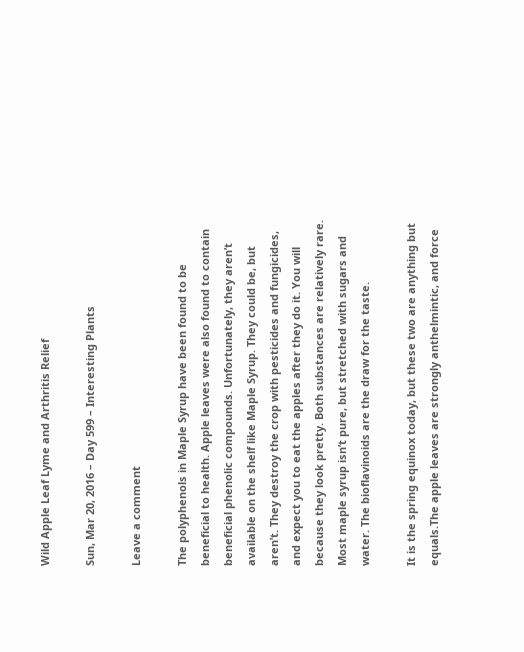Wild Apple Leaf Lyme and Arthritis Relief

Sun, Mar 20, 2016 – Day 599 – Interesting Plants

Leave a comment

The polyphenols in Maple Syrup have been found to be beneficial to health. Apple leaves were also found to contain beneficial phenolic compounds. Unfortunately, they aren’t available on the shelf like Maple Syrup. They could be, but aren’t. They destroy the crop with pesticides and fungicides, and expect you to eat the apples after they do it. You will because they look pretty. Both substances are relatively rare. Most maple syrup isn’t pure, but stretched with sugars and water. The bioflavinoids are the draw for the taste.

It is the spring equinox today, but these two are anything but equals.The apple leaves are strongly anthelmintic, and force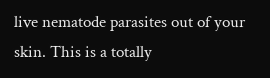live nematode parasites out of your skin. This is a totally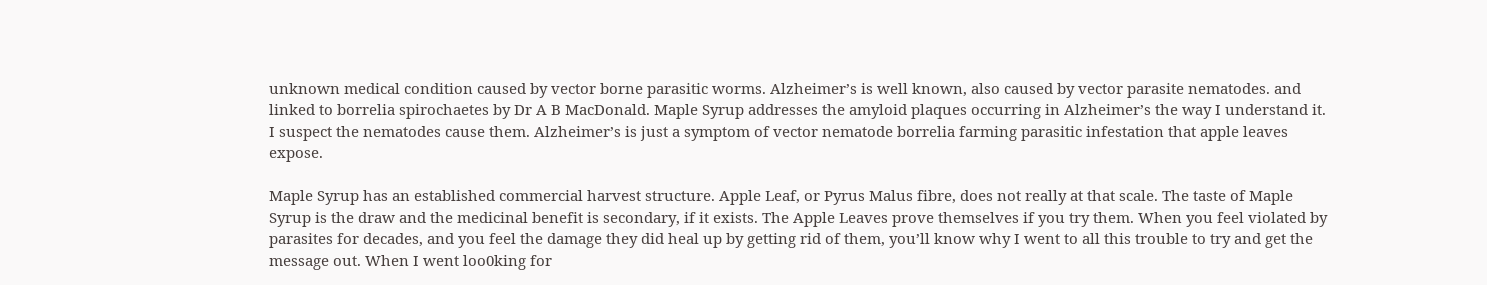unknown medical condition caused by vector borne parasitic worms. Alzheimer’s is well known, also caused by vector parasite nematodes. and linked to borrelia spirochaetes by Dr A B MacDonald. Maple Syrup addresses the amyloid plaques occurring in Alzheimer’s the way I understand it. I suspect the nematodes cause them. Alzheimer’s is just a symptom of vector nematode borrelia farming parasitic infestation that apple leaves expose.

Maple Syrup has an established commercial harvest structure. Apple Leaf, or Pyrus Malus fibre, does not really at that scale. The taste of Maple Syrup is the draw and the medicinal benefit is secondary, if it exists. The Apple Leaves prove themselves if you try them. When you feel violated by parasites for decades, and you feel the damage they did heal up by getting rid of them, you’ll know why I went to all this trouble to try and get the message out. When I went loo0king for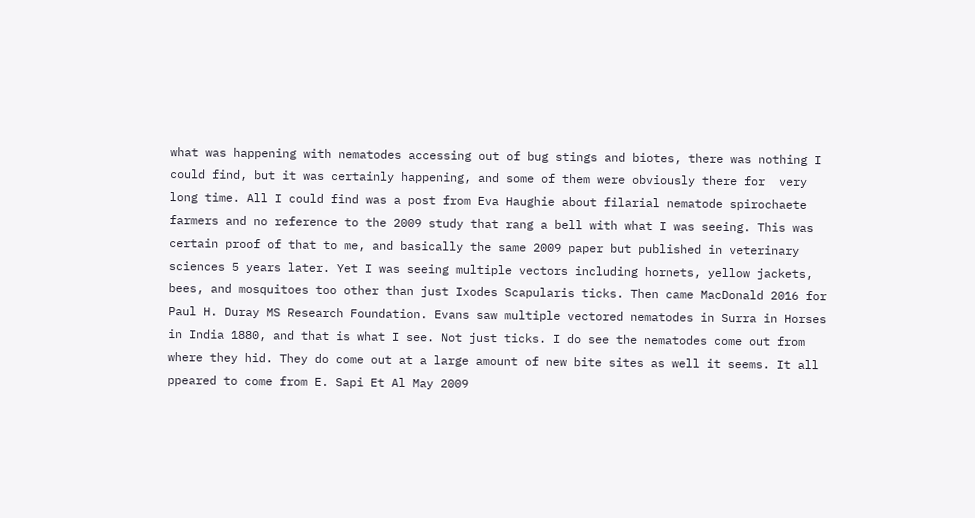what was happening with nematodes accessing out of bug stings and biotes, there was nothing I could find, but it was certainly happening, and some of them were obviously there for  very long time. All I could find was a post from Eva Haughie about filarial nematode spirochaete farmers and no reference to the 2009 study that rang a bell with what I was seeing. This was certain proof of that to me, and basically the same 2009 paper but published in veterinary sciences 5 years later. Yet I was seeing multiple vectors including hornets, yellow jackets, bees, and mosquitoes too other than just Ixodes Scapularis ticks. Then came MacDonald 2016 for Paul H. Duray MS Research Foundation. Evans saw multiple vectored nematodes in Surra in Horses in India 1880, and that is what I see. Not just ticks. I do see the nematodes come out from where they hid. They do come out at a large amount of new bite sites as well it seems. It all ppeared to come from E. Sapi Et Al May 2009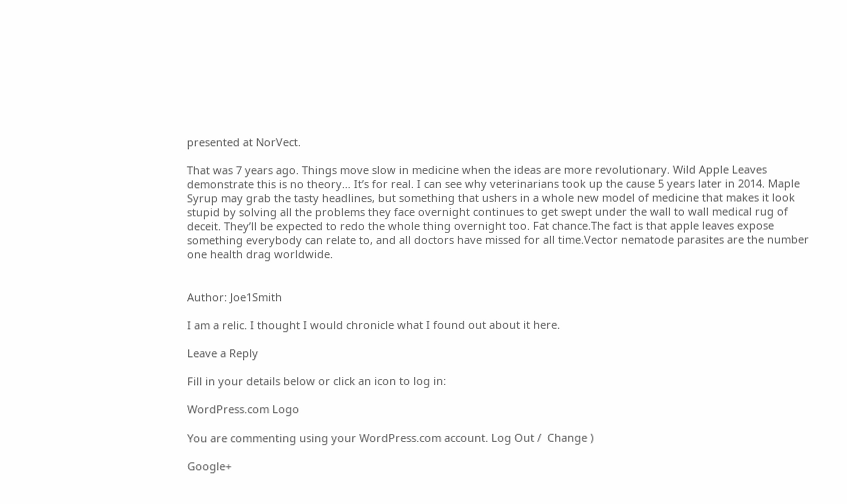presented at NorVect.

That was 7 years ago. Things move slow in medicine when the ideas are more revolutionary. Wild Apple Leaves demonstrate this is no theory… It’s for real. I can see why veterinarians took up the cause 5 years later in 2014. Maple Syrup may grab the tasty headlines, but something that ushers in a whole new model of medicine that makes it look stupid by solving all the problems they face overnight continues to get swept under the wall to wall medical rug of deceit. They’ll be expected to redo the whole thing overnight too. Fat chance.The fact is that apple leaves expose something everybody can relate to, and all doctors have missed for all time.Vector nematode parasites are the number one health drag worldwide.


Author: Joe1Smith

I am a relic. I thought I would chronicle what I found out about it here.

Leave a Reply

Fill in your details below or click an icon to log in:

WordPress.com Logo

You are commenting using your WordPress.com account. Log Out /  Change )

Google+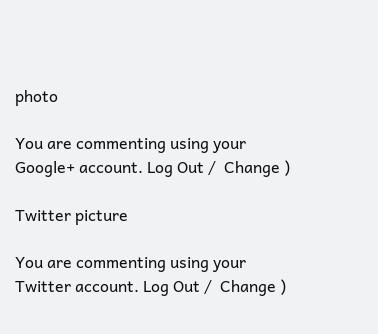photo

You are commenting using your Google+ account. Log Out /  Change )

Twitter picture

You are commenting using your Twitter account. Log Out /  Change )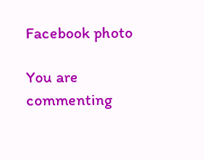Facebook photo

You are commenting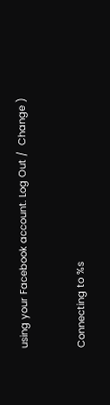using your Facebook account. Log Out /  Change )


Connecting to %s